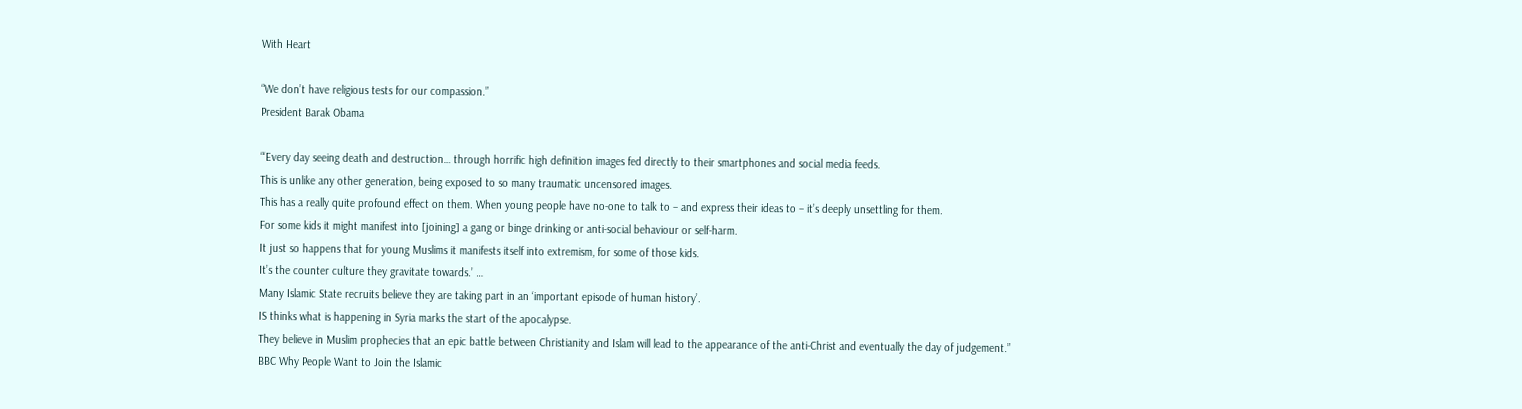With Heart

“We don’t have religious tests for our compassion.”
President Barak Obama

“‘Every day seeing death and destruction… through horrific high definition images fed directly to their smartphones and social media feeds.
This is unlike any other generation, being exposed to so many traumatic uncensored images.
This has a really quite profound effect on them. When young people have no-one to talk to – and express their ideas to – it’s deeply unsettling for them.
For some kids it might manifest into [joining] a gang or binge drinking or anti-social behaviour or self-harm.
It just so happens that for young Muslims it manifests itself into extremism, for some of those kids.
It’s the counter culture they gravitate towards.’ …
Many Islamic State recruits believe they are taking part in an ‘important episode of human history’.
IS thinks what is happening in Syria marks the start of the apocalypse.
They believe in Muslim prophecies that an epic battle between Christianity and Islam will lead to the appearance of the anti-Christ and eventually the day of judgement.”
BBC Why People Want to Join the Islamic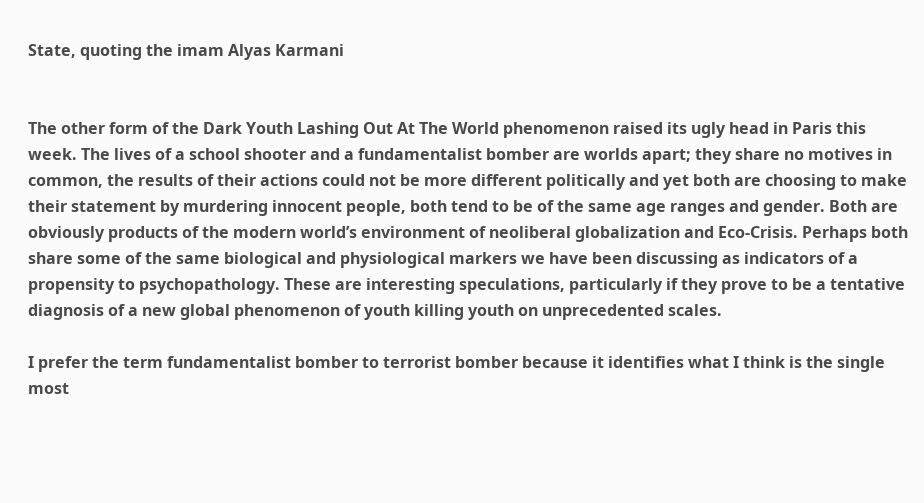State, quoting the imam Alyas Karmani


The other form of the Dark Youth Lashing Out At The World phenomenon raised its ugly head in Paris this week. The lives of a school shooter and a fundamentalist bomber are worlds apart; they share no motives in common, the results of their actions could not be more different politically and yet both are choosing to make their statement by murdering innocent people, both tend to be of the same age ranges and gender. Both are obviously products of the modern world’s environment of neoliberal globalization and Eco-Crisis. Perhaps both share some of the same biological and physiological markers we have been discussing as indicators of a propensity to psychopathology. These are interesting speculations, particularly if they prove to be a tentative diagnosis of a new global phenomenon of youth killing youth on unprecedented scales.

I prefer the term fundamentalist bomber to terrorist bomber because it identifies what I think is the single most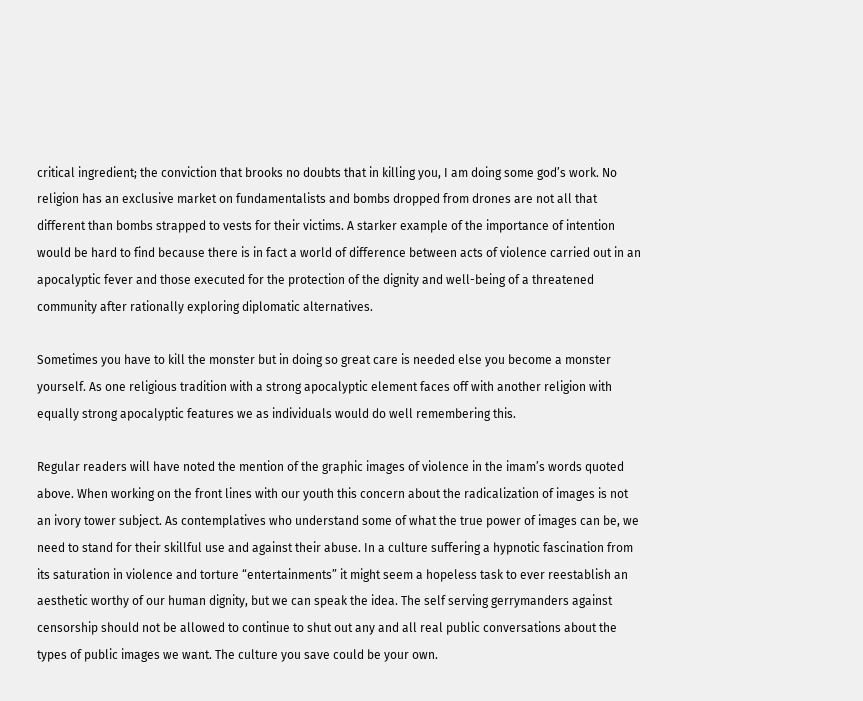critical ingredient; the conviction that brooks no doubts that in killing you, I am doing some god’s work. No religion has an exclusive market on fundamentalists and bombs dropped from drones are not all that different than bombs strapped to vests for their victims. A starker example of the importance of intention would be hard to find because there is in fact a world of difference between acts of violence carried out in an apocalyptic fever and those executed for the protection of the dignity and well-being of a threatened community after rationally exploring diplomatic alternatives.

Sometimes you have to kill the monster but in doing so great care is needed else you become a monster yourself. As one religious tradition with a strong apocalyptic element faces off with another religion with equally strong apocalyptic features we as individuals would do well remembering this.

Regular readers will have noted the mention of the graphic images of violence in the imam’s words quoted above. When working on the front lines with our youth this concern about the radicalization of images is not an ivory tower subject. As contemplatives who understand some of what the true power of images can be, we need to stand for their skillful use and against their abuse. In a culture suffering a hypnotic fascination from its saturation in violence and torture “entertainments” it might seem a hopeless task to ever reestablish an aesthetic worthy of our human dignity, but we can speak the idea. The self serving gerrymanders against censorship should not be allowed to continue to shut out any and all real public conversations about the types of public images we want. The culture you save could be your own.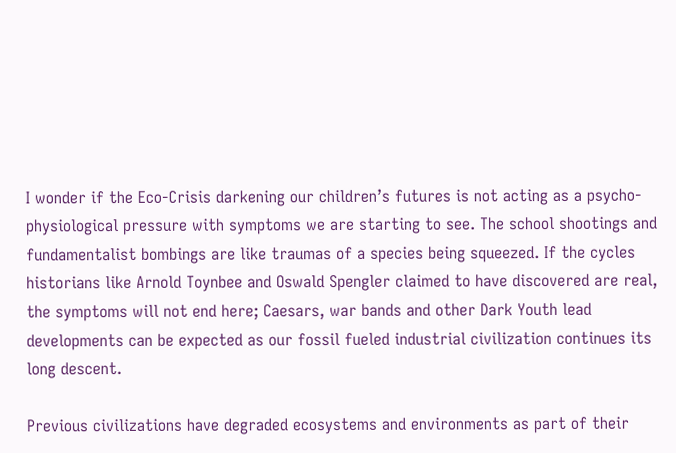I wonder if the Eco-Crisis darkening our children’s futures is not acting as a psycho-physiological pressure with symptoms we are starting to see. The school shootings and fundamentalist bombings are like traumas of a species being squeezed. If the cycles historians like Arnold Toynbee and Oswald Spengler claimed to have discovered are real, the symptoms will not end here; Caesars, war bands and other Dark Youth lead developments can be expected as our fossil fueled industrial civilization continues its long descent.

Previous civilizations have degraded ecosystems and environments as part of their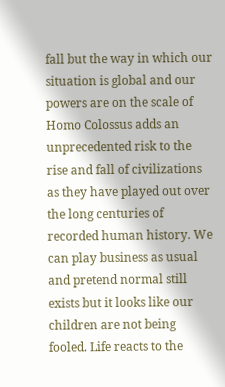fall but the way in which our situation is global and our powers are on the scale of Homo Colossus adds an unprecedented risk to the rise and fall of civilizations as they have played out over the long centuries of recorded human history. We can play business as usual and pretend normal still exists but it looks like our children are not being fooled. Life reacts to the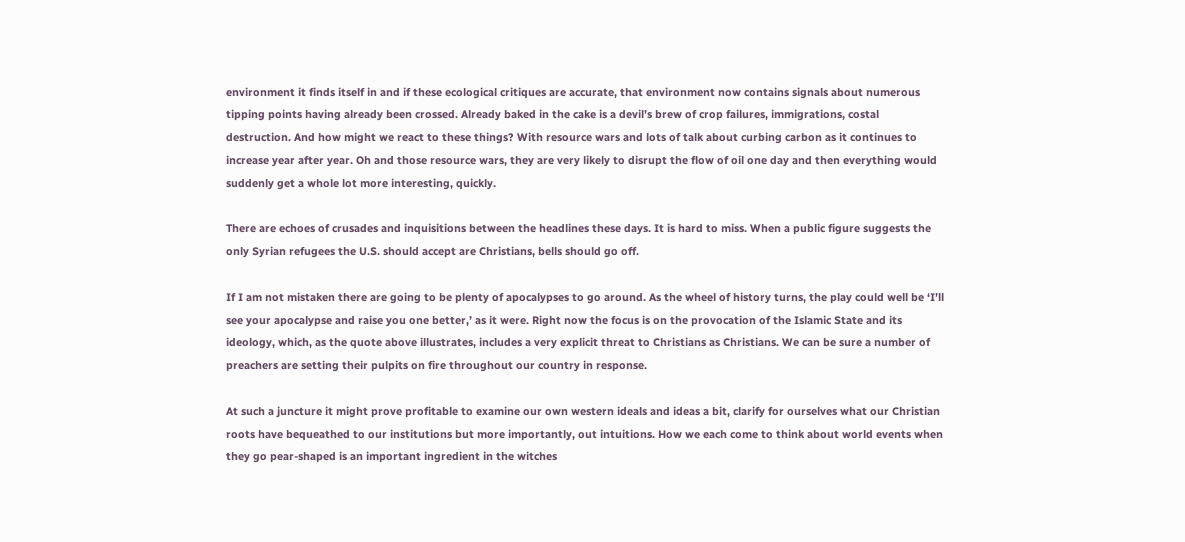environment it finds itself in and if these ecological critiques are accurate, that environment now contains signals about numerous tipping points having already been crossed. Already baked in the cake is a devil’s brew of crop failures, immigrations, costal destruction. And how might we react to these things? With resource wars and lots of talk about curbing carbon as it continues to increase year after year. Oh and those resource wars, they are very likely to disrupt the flow of oil one day and then everything would suddenly get a whole lot more interesting, quickly.

There are echoes of crusades and inquisitions between the headlines these days. It is hard to miss. When a public figure suggests the only Syrian refugees the U.S. should accept are Christians, bells should go off.

If I am not mistaken there are going to be plenty of apocalypses to go around. As the wheel of history turns, the play could well be ‘I’ll see your apocalypse and raise you one better,’ as it were. Right now the focus is on the provocation of the Islamic State and its ideology, which, as the quote above illustrates, includes a very explicit threat to Christians as Christians. We can be sure a number of preachers are setting their pulpits on fire throughout our country in response.

At such a juncture it might prove profitable to examine our own western ideals and ideas a bit, clarify for ourselves what our Christian roots have bequeathed to our institutions but more importantly, out intuitions. How we each come to think about world events when they go pear-shaped is an important ingredient in the witches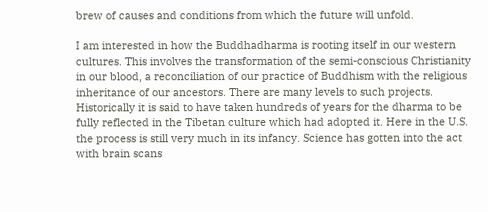brew of causes and conditions from which the future will unfold.

I am interested in how the Buddhadharma is rooting itself in our western cultures. This involves the transformation of the semi-conscious Christianity in our blood, a reconciliation of our practice of Buddhism with the religious inheritance of our ancestors. There are many levels to such projects. Historically it is said to have taken hundreds of years for the dharma to be fully reflected in the Tibetan culture which had adopted it. Here in the U.S. the process is still very much in its infancy. Science has gotten into the act with brain scans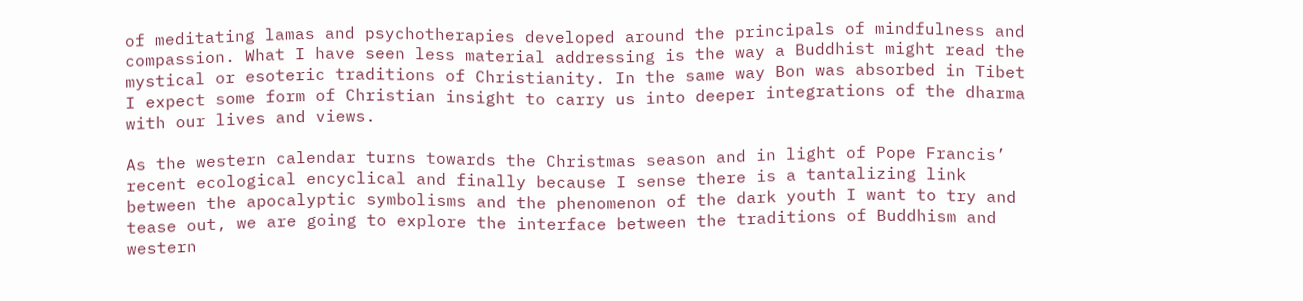of meditating lamas and psychotherapies developed around the principals of mindfulness and compassion. What I have seen less material addressing is the way a Buddhist might read the mystical or esoteric traditions of Christianity. In the same way Bon was absorbed in Tibet I expect some form of Christian insight to carry us into deeper integrations of the dharma with our lives and views.

As the western calendar turns towards the Christmas season and in light of Pope Francis’ recent ecological encyclical and finally because I sense there is a tantalizing link between the apocalyptic symbolisms and the phenomenon of the dark youth I want to try and tease out, we are going to explore the interface between the traditions of Buddhism and western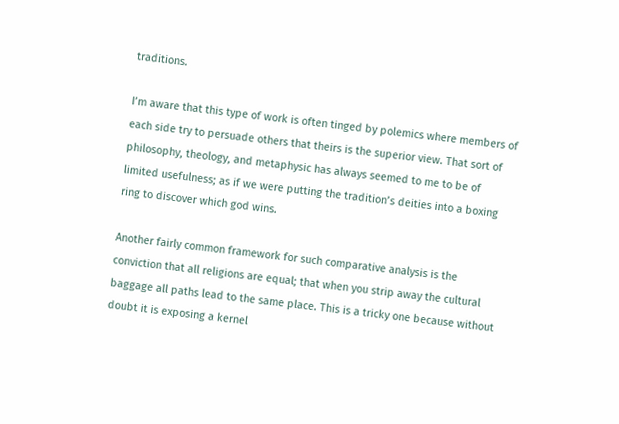traditions.

I’m aware that this type of work is often tinged by polemics where members of each side try to persuade others that theirs is the superior view. That sort of philosophy, theology, and metaphysic has always seemed to me to be of limited usefulness; as if we were putting the tradition’s deities into a boxing ring to discover which god wins.

Another fairly common framework for such comparative analysis is the conviction that all religions are equal; that when you strip away the cultural baggage all paths lead to the same place. This is a tricky one because without doubt it is exposing a kernel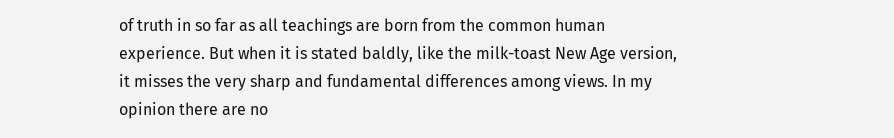of truth in so far as all teachings are born from the common human experience. But when it is stated baldly, like the milk-toast New Age version, it misses the very sharp and fundamental differences among views. In my opinion there are no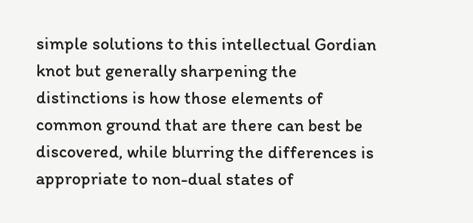simple solutions to this intellectual Gordian knot but generally sharpening the distinctions is how those elements of common ground that are there can best be discovered, while blurring the differences is appropriate to non-dual states of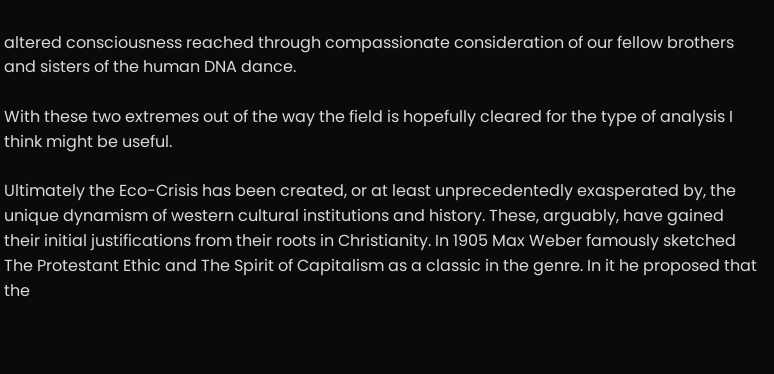altered consciousness reached through compassionate consideration of our fellow brothers and sisters of the human DNA dance.

With these two extremes out of the way the field is hopefully cleared for the type of analysis I think might be useful.

Ultimately the Eco-Crisis has been created, or at least unprecedentedly exasperated by, the unique dynamism of western cultural institutions and history. These, arguably, have gained their initial justifications from their roots in Christianity. In 1905 Max Weber famously sketched The Protestant Ethic and The Spirit of Capitalism as a classic in the genre. In it he proposed that the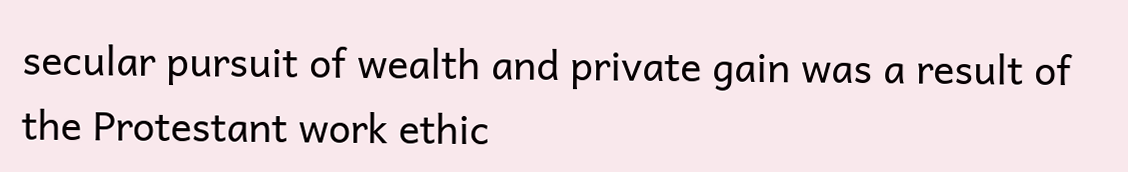secular pursuit of wealth and private gain was a result of the Protestant work ethic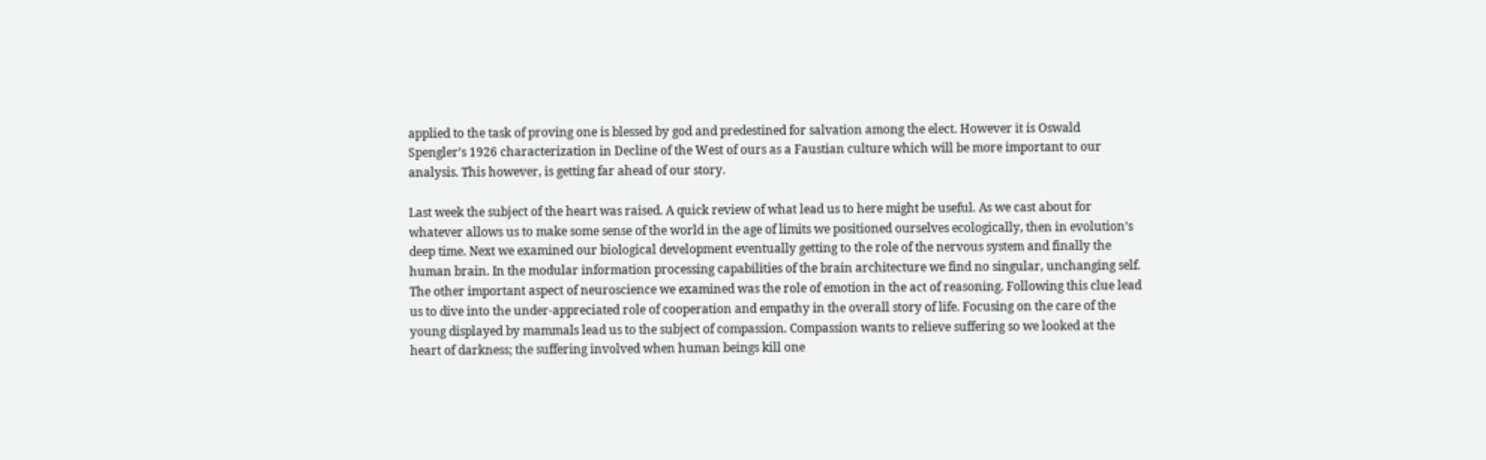applied to the task of proving one is blessed by god and predestined for salvation among the elect. However it is Oswald Spengler’s 1926 characterization in Decline of the West of ours as a Faustian culture which will be more important to our analysis. This however, is getting far ahead of our story.

Last week the subject of the heart was raised. A quick review of what lead us to here might be useful. As we cast about for whatever allows us to make some sense of the world in the age of limits we positioned ourselves ecologically, then in evolution’s deep time. Next we examined our biological development eventually getting to the role of the nervous system and finally the human brain. In the modular information processing capabilities of the brain architecture we find no singular, unchanging self. The other important aspect of neuroscience we examined was the role of emotion in the act of reasoning. Following this clue lead us to dive into the under-appreciated role of cooperation and empathy in the overall story of life. Focusing on the care of the young displayed by mammals lead us to the subject of compassion. Compassion wants to relieve suffering so we looked at the heart of darkness; the suffering involved when human beings kill one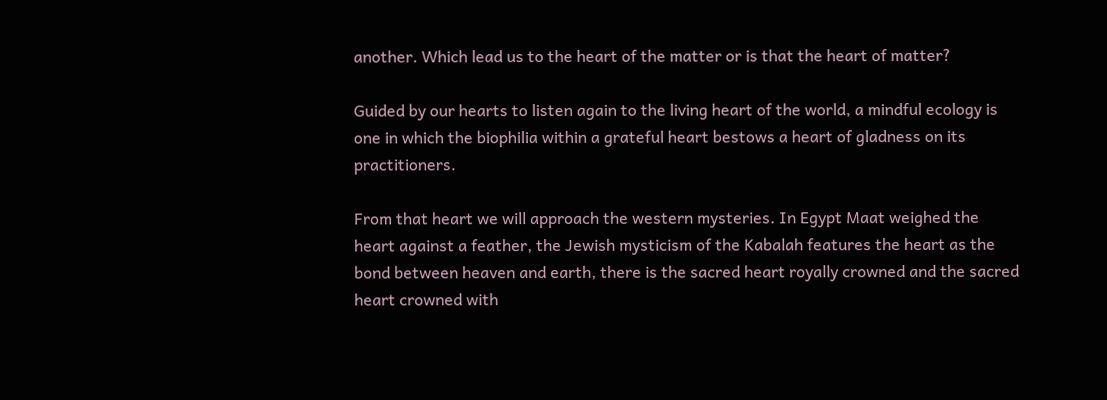another. Which lead us to the heart of the matter or is that the heart of matter?

Guided by our hearts to listen again to the living heart of the world, a mindful ecology is one in which the biophilia within a grateful heart bestows a heart of gladness on its practitioners.

From that heart we will approach the western mysteries. In Egypt Maat weighed the heart against a feather, the Jewish mysticism of the Kabalah features the heart as the bond between heaven and earth, there is the sacred heart royally crowned and the sacred heart crowned with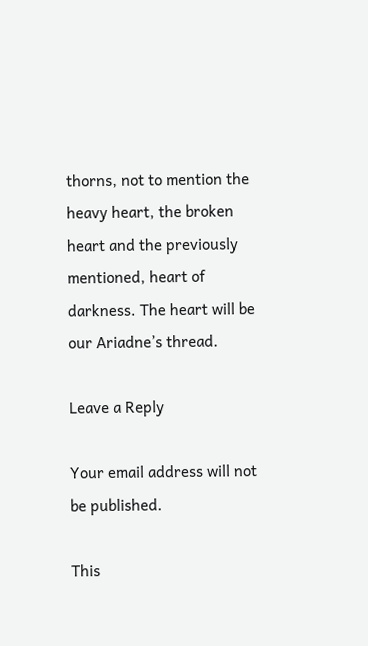thorns, not to mention the heavy heart, the broken heart and the previously mentioned, heart of darkness. The heart will be our Ariadne’s thread.

Leave a Reply

Your email address will not be published.

This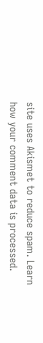site uses Akismet to reduce spam. Learn how your comment data is processed.